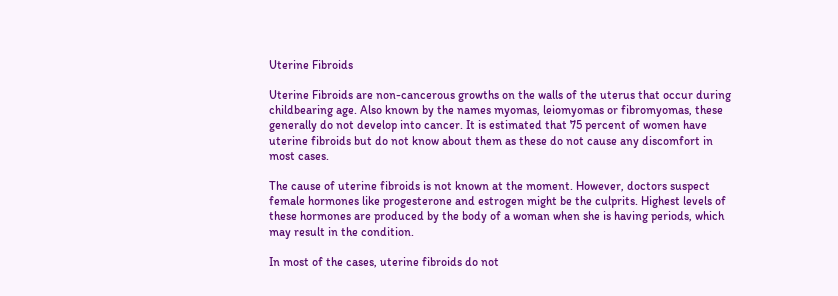Uterine Fibroids

Uterine Fibroids are non-cancerous growths on the walls of the uterus that occur during childbearing age. Also known by the names myomas, leiomyomas or fibromyomas, these generally do not develop into cancer. It is estimated that 75 percent of women have uterine fibroids but do not know about them as these do not cause any discomfort in most cases.

The cause of uterine fibroids is not known at the moment. However, doctors suspect female hormones like progesterone and estrogen might be the culprits. Highest levels of these hormones are produced by the body of a woman when she is having periods, which may result in the condition.

In most of the cases, uterine fibroids do not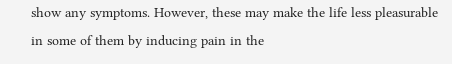show any symptoms. However, these may make the life less pleasurable in some of them by inducing pain in the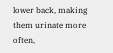lower back, making them urinate more often,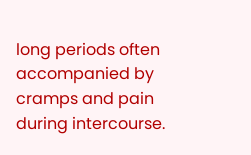long periods often accompanied by cramps and pain during intercourse.